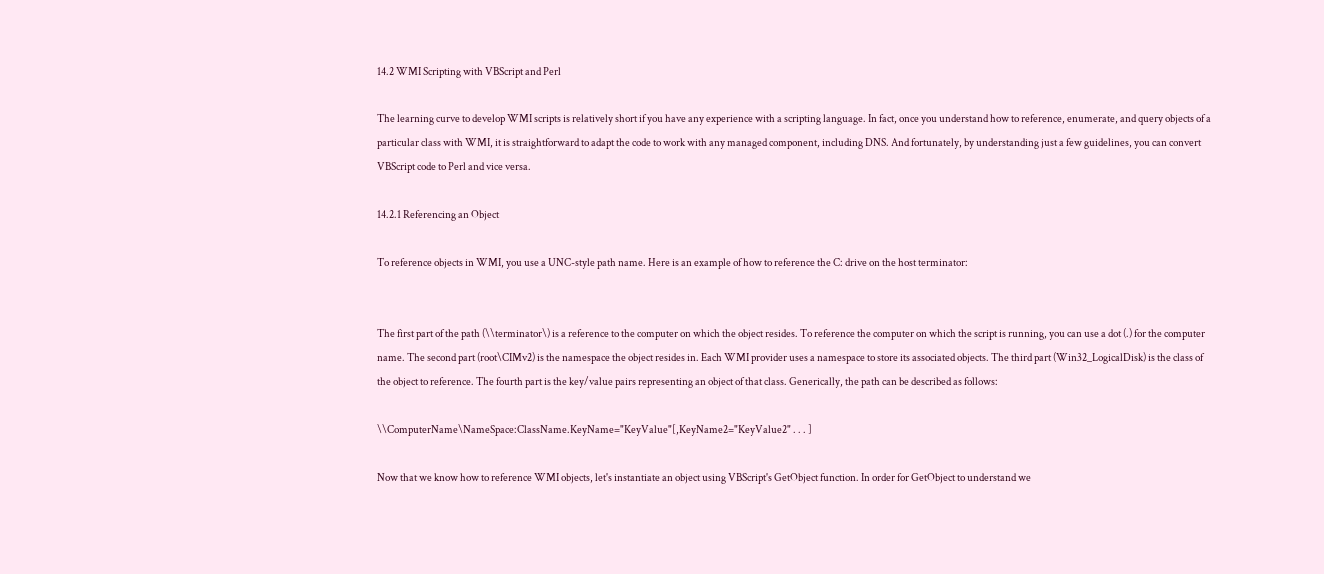14.2 WMI Scripting with VBScript and Perl

The learning curve to develop WMI scripts is relatively short if you have any experience with a scripting language. In fact, once you understand how to reference, enumerate, and query objects of a particular class with WMI, it is straightforward to adapt the code to work with any managed component, including DNS. And fortunately, by understanding just a few guidelines, you can convert VBScript code to Perl and vice versa.

14.2.1 Referencing an Object

To reference objects in WMI, you use a UNC-style path name. Here is an example of how to reference the C: drive on the host terminator:


The first part of the path (\\terminator\) is a reference to the computer on which the object resides. To reference the computer on which the script is running, you can use a dot (.) for the computer name. The second part (root\CIMv2) is the namespace the object resides in. Each WMI provider uses a namespace to store its associated objects. The third part (Win32_LogicalDisk) is the class of the object to reference. The fourth part is the key/value pairs representing an object of that class. Generically, the path can be described as follows:

\\ComputerName\NameSpace:ClassName.KeyName="KeyValue"[,KeyName2="KeyValue2" . . . ]

Now that we know how to reference WMI objects, let's instantiate an object using VBScript's GetObject function. In order for GetObject to understand we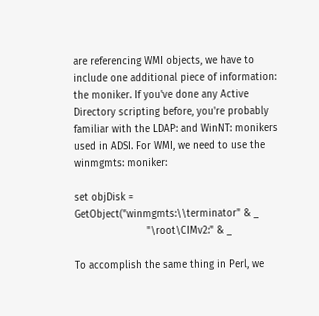are referencing WMI objects, we have to include one additional piece of information: the moniker. If you've done any Active Directory scripting before, you're probably familiar with the LDAP: and WinNT: monikers used in ADSI. For WMI, we need to use the winmgmts: moniker:

set objDisk = GetObject("winmgmts:\\terminator" & _
                        "\root\CIMv2:" & _

To accomplish the same thing in Perl, we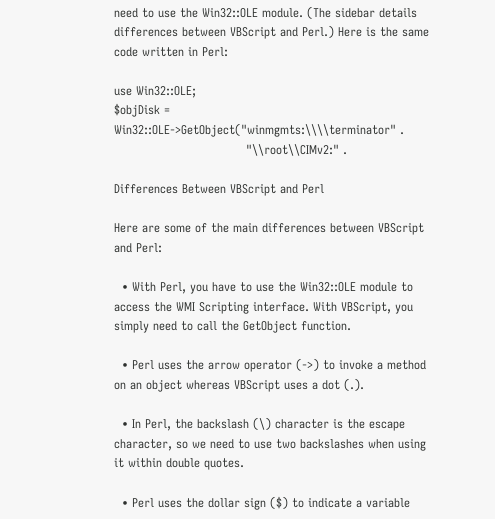need to use the Win32::OLE module. (The sidebar details differences between VBScript and Perl.) Here is the same code written in Perl:

use Win32::OLE;
$objDisk = Win32::OLE->GetObject("winmgmts:\\\\terminator" .
                                 "\\root\\CIMv2:" .

Differences Between VBScript and Perl

Here are some of the main differences between VBScript and Perl:

  • With Perl, you have to use the Win32::OLE module to access the WMI Scripting interface. With VBScript, you simply need to call the GetObject function.

  • Perl uses the arrow operator (->) to invoke a method on an object whereas VBScript uses a dot (.).

  • In Perl, the backslash (\) character is the escape character, so we need to use two backslashes when using it within double quotes.

  • Perl uses the dollar sign ($) to indicate a variable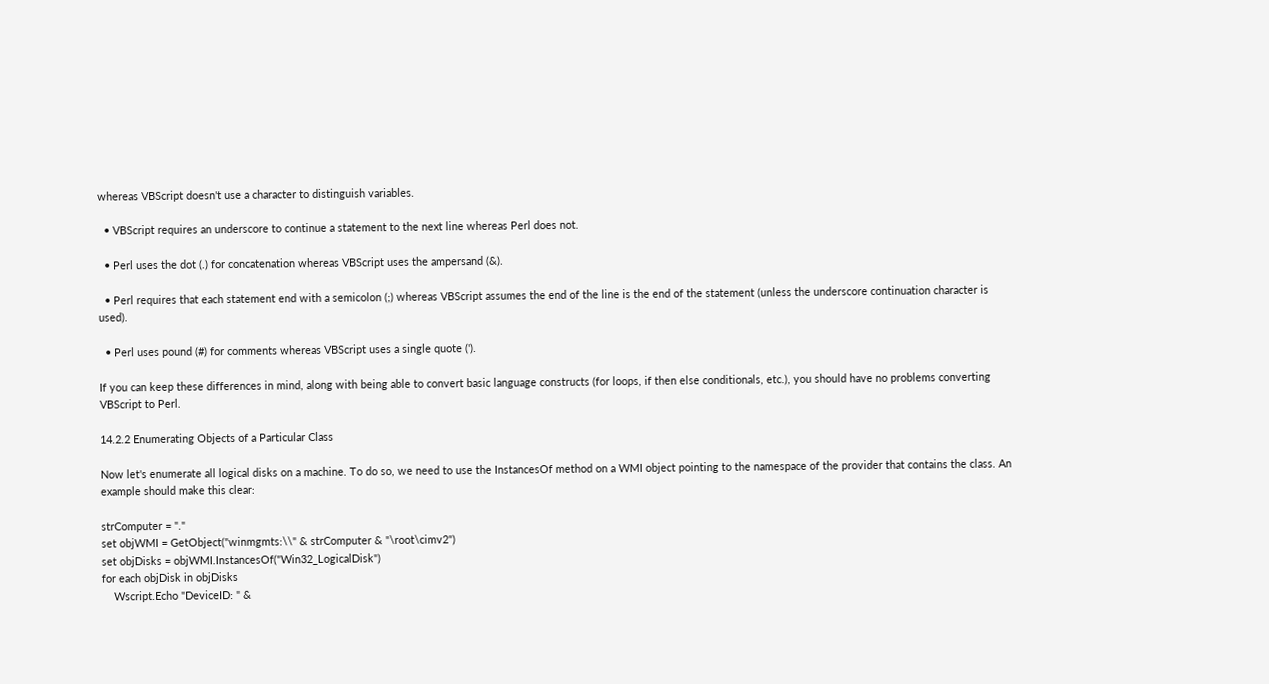whereas VBScript doesn't use a character to distinguish variables.

  • VBScript requires an underscore to continue a statement to the next line whereas Perl does not.

  • Perl uses the dot (.) for concatenation whereas VBScript uses the ampersand (&).

  • Perl requires that each statement end with a semicolon (;) whereas VBScript assumes the end of the line is the end of the statement (unless the underscore continuation character is used).

  • Perl uses pound (#) for comments whereas VBScript uses a single quote (').

If you can keep these differences in mind, along with being able to convert basic language constructs (for loops, if then else conditionals, etc.), you should have no problems converting VBScript to Perl.

14.2.2 Enumerating Objects of a Particular Class

Now let's enumerate all logical disks on a machine. To do so, we need to use the InstancesOf method on a WMI object pointing to the namespace of the provider that contains the class. An example should make this clear:

strComputer = "."
set objWMI = GetObject("winmgmts:\\" & strComputer & "\root\cimv2")
set objDisks = objWMI.InstancesOf("Win32_LogicalDisk")
for each objDisk in objDisks
    Wscript.Echo "DeviceID: " &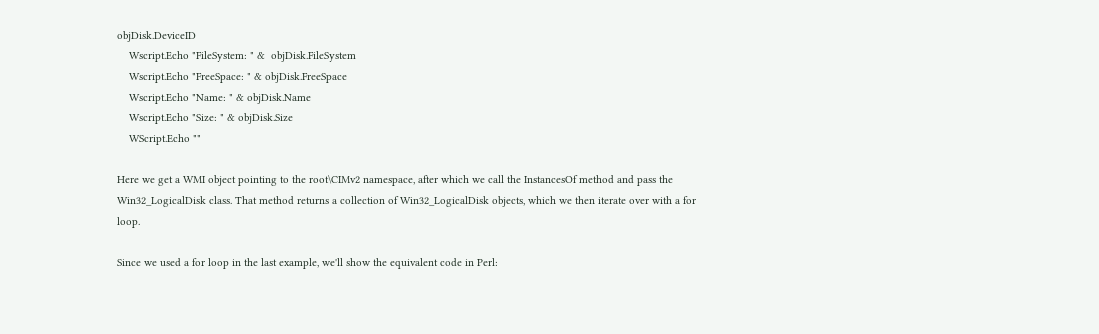objDisk.DeviceID
    Wscript.Echo "FileSystem: " &  objDisk.FileSystem
    Wscript.Echo "FreeSpace: " & objDisk.FreeSpace
    Wscript.Echo "Name: " & objDisk.Name
    Wscript.Echo "Size: " & objDisk.Size
    WScript.Echo ""

Here we get a WMI object pointing to the root\CIMv2 namespace, after which we call the InstancesOf method and pass the Win32_LogicalDisk class. That method returns a collection of Win32_LogicalDisk objects, which we then iterate over with a for loop.

Since we used a for loop in the last example, we'll show the equivalent code in Perl: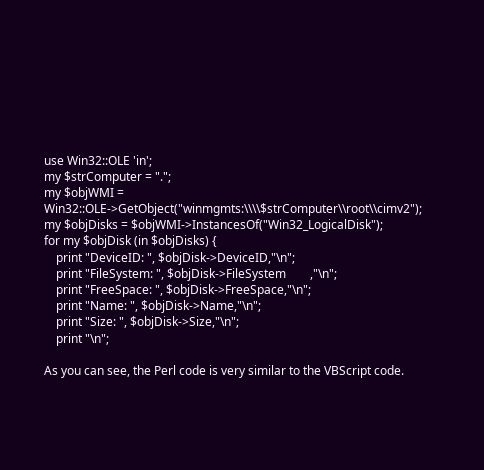use Win32::OLE 'in';
my $strComputer = ".";
my $objWMI = Win32::OLE->GetObject("winmgmts:\\\\$strComputer\\root\\cimv2");
my $objDisks = $objWMI->InstancesOf("Win32_LogicalDisk");
for my $objDisk (in $objDisks) {
    print "DeviceID: ", $objDisk->DeviceID,"\n";
    print "FileSystem: ", $objDisk->FileSystem        ,"\n";
    print "FreeSpace: ", $objDisk->FreeSpace,"\n";
    print "Name: ", $objDisk->Name,"\n";
    print "Size: ", $objDisk->Size,"\n";
    print "\n";

As you can see, the Perl code is very similar to the VBScript code.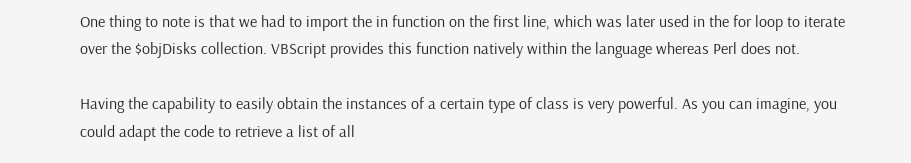One thing to note is that we had to import the in function on the first line, which was later used in the for loop to iterate over the $objDisks collection. VBScript provides this function natively within the language whereas Perl does not.

Having the capability to easily obtain the instances of a certain type of class is very powerful. As you can imagine, you could adapt the code to retrieve a list of all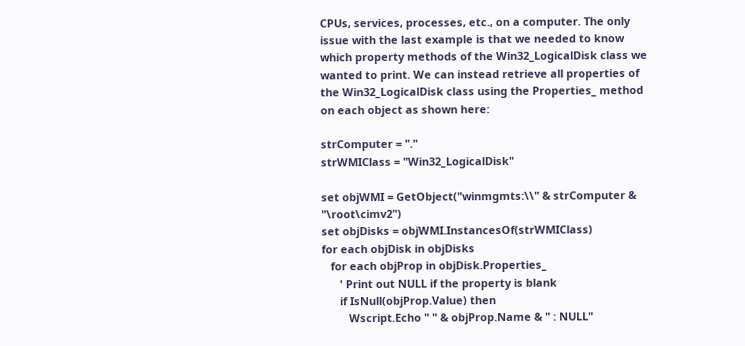CPUs, services, processes, etc., on a computer. The only issue with the last example is that we needed to know which property methods of the Win32_LogicalDisk class we wanted to print. We can instead retrieve all properties of the Win32_LogicalDisk class using the Properties_ method on each object as shown here:

strComputer = "."
strWMIClass = "Win32_LogicalDisk"

set objWMI = GetObject("winmgmts:\\" & strComputer & "\root\cimv2")
set objDisks = objWMI.InstancesOf(strWMIClass)
for each objDisk in objDisks
   for each objProp in objDisk.Properties_
      ' Print out NULL if the property is blank
      if IsNull(objProp.Value) then
         Wscript.Echo " " & objProp.Name & " : NULL"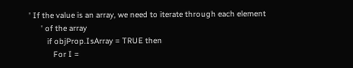' If the value is an array, we need to iterate through each element
      ' of the array
         if objProp.IsArray = TRUE then
            For I =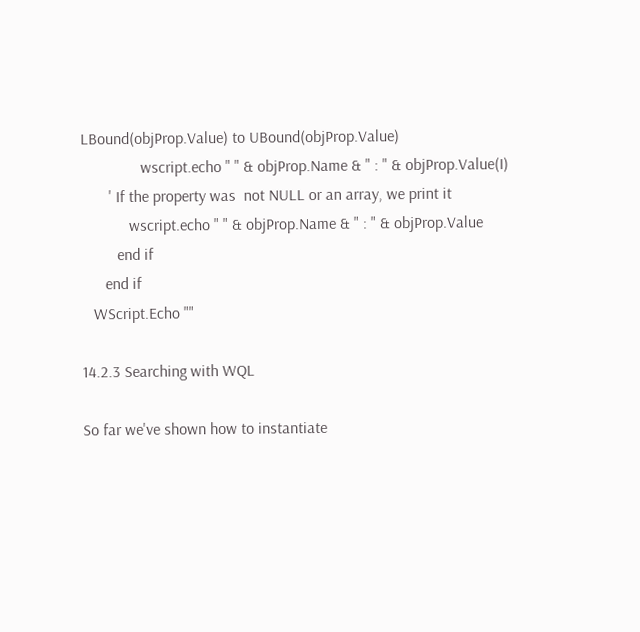LBound(objProp.Value) to UBound(objProp.Value)
               wscript.echo " " & objProp.Name & " : " & objProp.Value(I)
       ' If the property was  not NULL or an array, we print it
            wscript.echo " " & objProp.Name & " : " & objProp.Value
         end if
      end if
   WScript.Echo ""

14.2.3 Searching with WQL

So far we've shown how to instantiate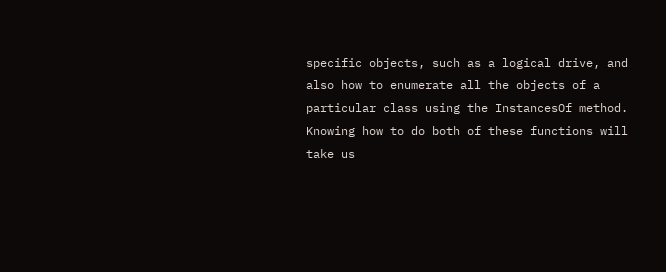specific objects, such as a logical drive, and also how to enumerate all the objects of a particular class using the InstancesOf method. Knowing how to do both of these functions will take us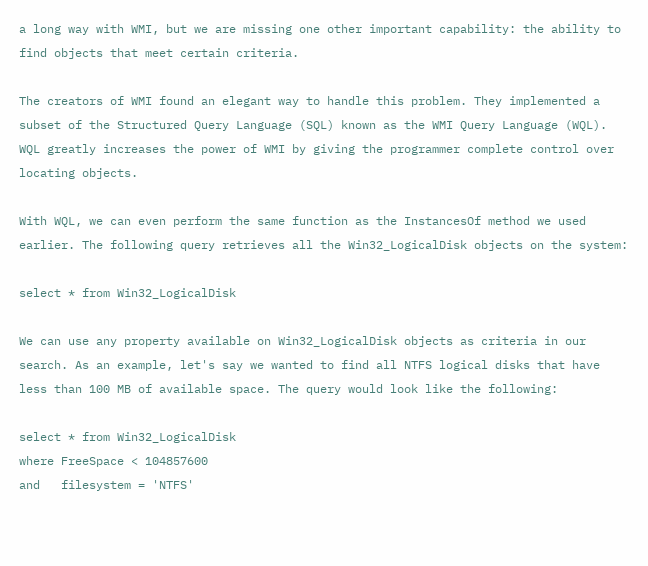a long way with WMI, but we are missing one other important capability: the ability to find objects that meet certain criteria.

The creators of WMI found an elegant way to handle this problem. They implemented a subset of the Structured Query Language (SQL) known as the WMI Query Language (WQL). WQL greatly increases the power of WMI by giving the programmer complete control over locating objects.

With WQL, we can even perform the same function as the InstancesOf method we used earlier. The following query retrieves all the Win32_LogicalDisk objects on the system:

select * from Win32_LogicalDisk

We can use any property available on Win32_LogicalDisk objects as criteria in our search. As an example, let's say we wanted to find all NTFS logical disks that have less than 100 MB of available space. The query would look like the following:

select * from Win32_LogicalDisk
where FreeSpace < 104857600
and   filesystem = 'NTFS'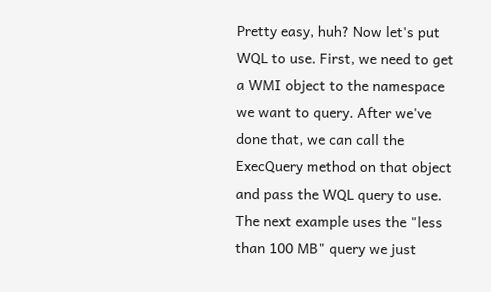Pretty easy, huh? Now let's put WQL to use. First, we need to get a WMI object to the namespace we want to query. After we've done that, we can call the ExecQuery method on that object and pass the WQL query to use. The next example uses the "less than 100 MB" query we just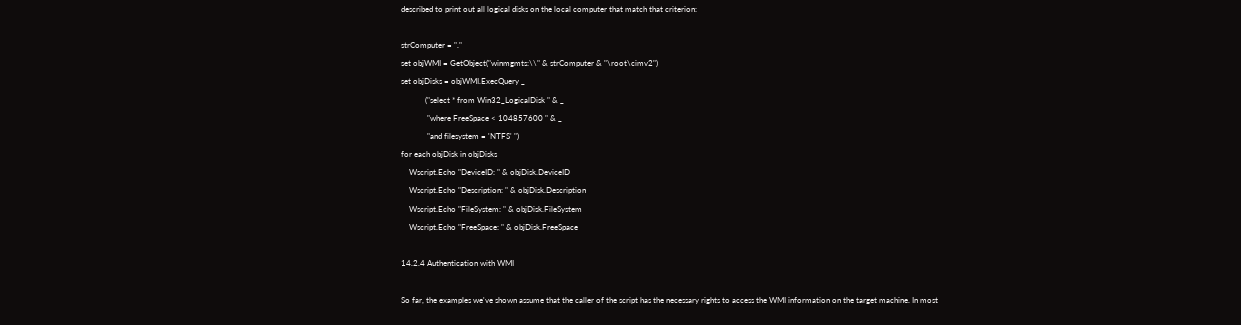described to print out all logical disks on the local computer that match that criterion:

strComputer = "."
set objWMI = GetObject("winmgmts:\\" & strComputer & "\root\cimv2")
set objDisks = objWMI.ExecQuery _
            ("select * from Win32_LogicalDisk " & _
             "where FreeSpace < 104857600 " & _
             "and filesystem = 'NTFS' ")
for each objDisk in objDisks
    Wscript.Echo "DeviceID: " & objDisk.DeviceID
    Wscript.Echo "Description: " & objDisk.Description
    Wscript.Echo "FileSystem: " & objDisk.FileSystem
    Wscript.Echo "FreeSpace: " & objDisk.FreeSpace

14.2.4 Authentication with WMI

So far, the examples we've shown assume that the caller of the script has the necessary rights to access the WMI information on the target machine. In most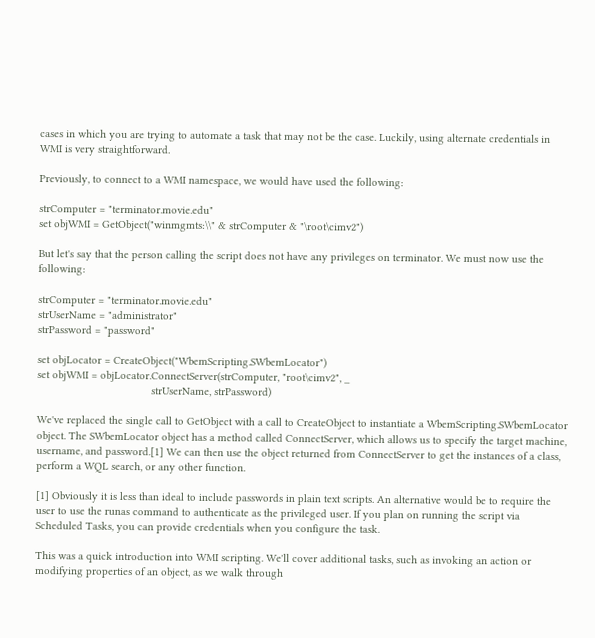cases in which you are trying to automate a task that may not be the case. Luckily, using alternate credentials in WMI is very straightforward.

Previously, to connect to a WMI namespace, we would have used the following:

strComputer = "terminator.movie.edu"
set objWMI = GetObject("winmgmts:\\" & strComputer & "\root\cimv2")

But let's say that the person calling the script does not have any privileges on terminator. We must now use the following:

strComputer = "terminator.movie.edu"
strUserName = "administrator"
strPassword = "password"

set objLocator = CreateObject("WbemScripting.SWbemLocator")
set objWMI = objLocator.ConnectServer(strComputer, "root\cimv2", _
                                      strUserName, strPassword)

We've replaced the single call to GetObject with a call to CreateObject to instantiate a WbemScripting.SWbemLocator object. The SWbemLocator object has a method called ConnectServer, which allows us to specify the target machine, username, and password.[1] We can then use the object returned from ConnectServer to get the instances of a class, perform a WQL search, or any other function.

[1] Obviously it is less than ideal to include passwords in plain text scripts. An alternative would be to require the user to use the runas command to authenticate as the privileged user. If you plan on running the script via Scheduled Tasks, you can provide credentials when you configure the task.

This was a quick introduction into WMI scripting. We'll cover additional tasks, such as invoking an action or modifying properties of an object, as we walk through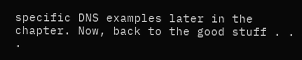specific DNS examples later in the chapter. Now, back to the good stuff . . .